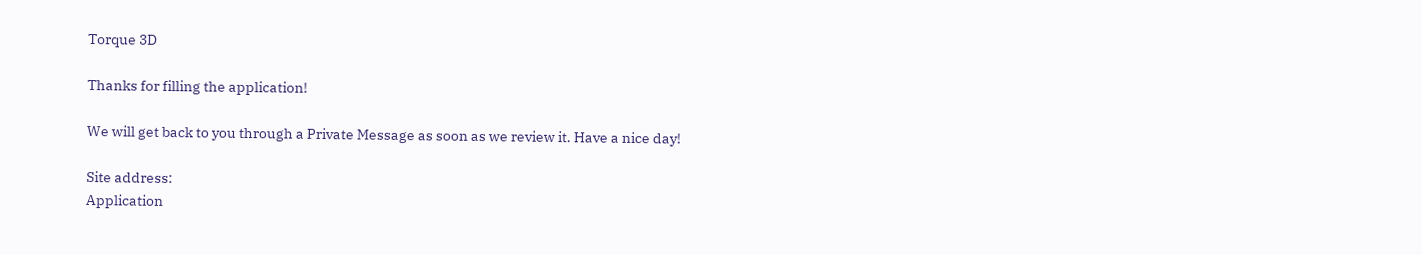Torque 3D

Thanks for filling the application!

We will get back to you through a Private Message as soon as we review it. Have a nice day!

Site address:
Application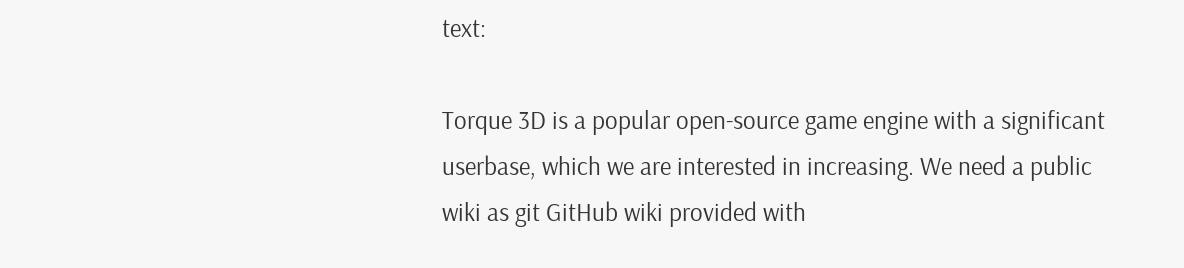text:

Torque 3D is a popular open-source game engine with a significant userbase, which we are interested in increasing. We need a public wiki as git GitHub wiki provided with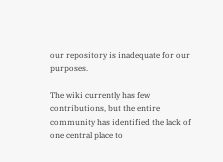our repository is inadequate for our purposes.

The wiki currently has few contributions, but the entire community has identified the lack of one central place to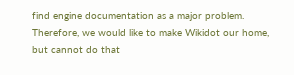find engine documentation as a major problem. Therefore, we would like to make Wikidot our home, but cannot do that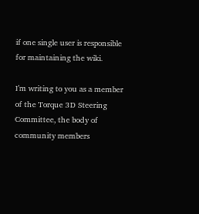if one single user is responsible for maintaining the wiki.

I'm writing to you as a member of the Torque 3D Steering Committee, the body of community members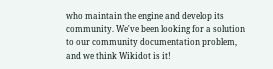who maintain the engine and develop its community. We've been looking for a solution to our community documentation problem, and we think Wikidot is it!